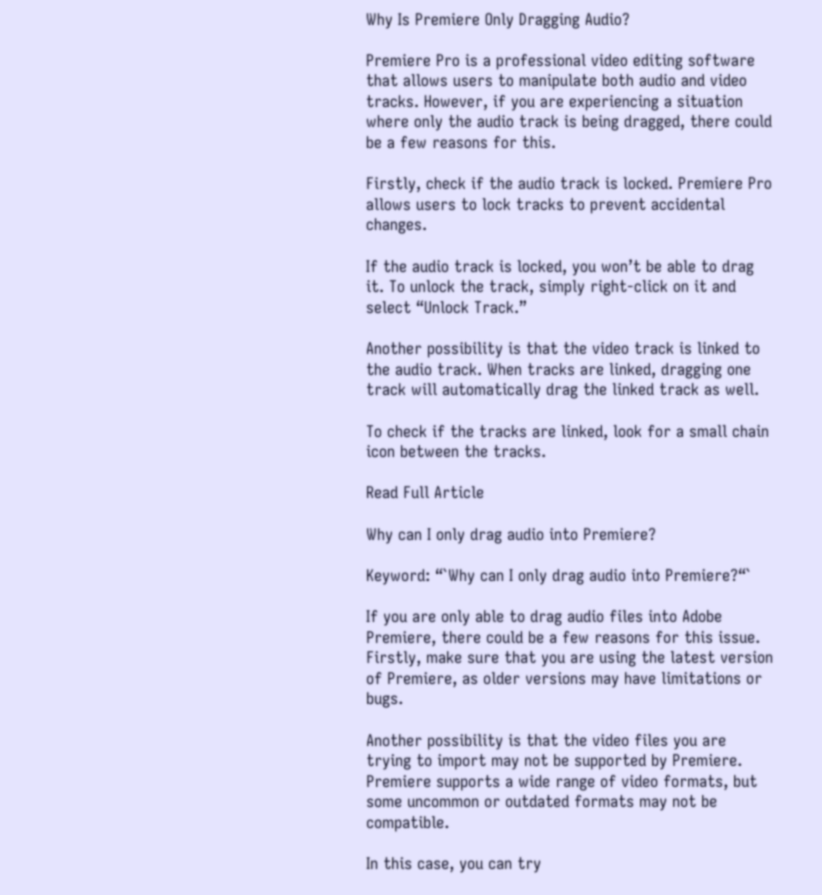Why Is Premiere Only Dragging Audio?

Premiere Pro is a professional video editing software that allows users to manipulate both audio and video tracks. However, if you are experiencing a situation where only the audio track is being dragged, there could be a few reasons for this.

Firstly, check if the audio track is locked. Premiere Pro allows users to lock tracks to prevent accidental changes.

If the audio track is locked, you won’t be able to drag it. To unlock the track, simply right-click on it and select “Unlock Track.”

Another possibility is that the video track is linked to the audio track. When tracks are linked, dragging one track will automatically drag the linked track as well.

To check if the tracks are linked, look for a small chain icon between the tracks.

Read Full Article

Why can I only drag audio into Premiere?

Keyword: “`Why can I only drag audio into Premiere?“`

If you are only able to drag audio files into Adobe Premiere, there could be a few reasons for this issue. Firstly, make sure that you are using the latest version of Premiere, as older versions may have limitations or bugs.

Another possibility is that the video files you are trying to import may not be supported by Premiere. Premiere supports a wide range of video formats, but some uncommon or outdated formats may not be compatible.

In this case, you can try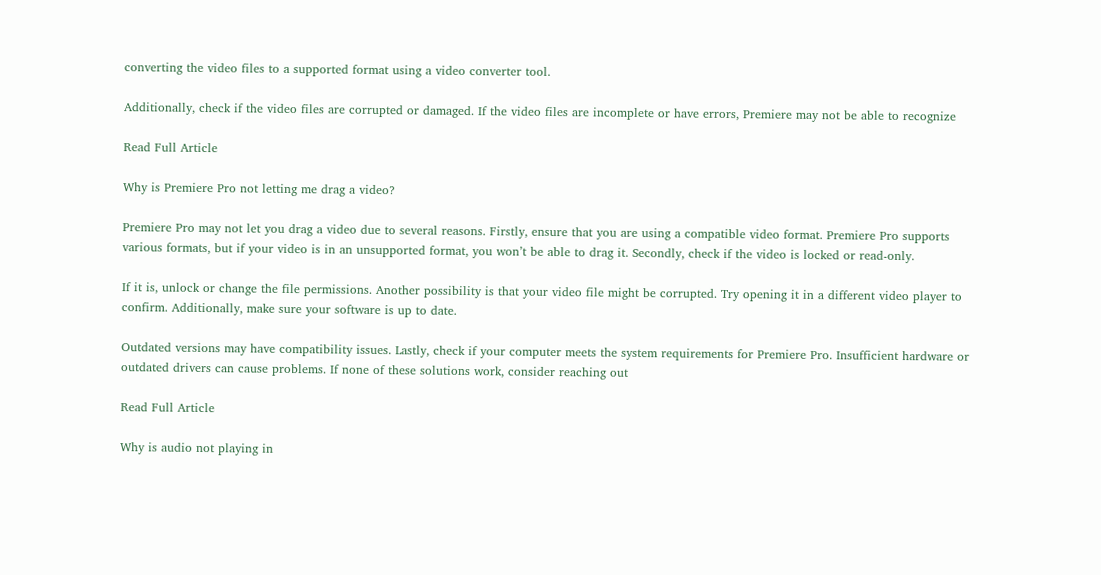converting the video files to a supported format using a video converter tool.

Additionally, check if the video files are corrupted or damaged. If the video files are incomplete or have errors, Premiere may not be able to recognize

Read Full Article

Why is Premiere Pro not letting me drag a video?

Premiere Pro may not let you drag a video due to several reasons. Firstly, ensure that you are using a compatible video format. Premiere Pro supports various formats, but if your video is in an unsupported format, you won’t be able to drag it. Secondly, check if the video is locked or read-only.

If it is, unlock or change the file permissions. Another possibility is that your video file might be corrupted. Try opening it in a different video player to confirm. Additionally, make sure your software is up to date.

Outdated versions may have compatibility issues. Lastly, check if your computer meets the system requirements for Premiere Pro. Insufficient hardware or outdated drivers can cause problems. If none of these solutions work, consider reaching out

Read Full Article

Why is audio not playing in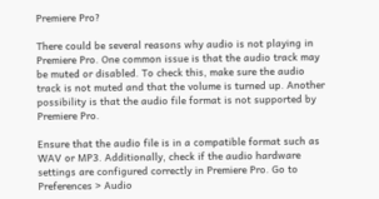Premiere Pro?

There could be several reasons why audio is not playing in Premiere Pro. One common issue is that the audio track may be muted or disabled. To check this, make sure the audio track is not muted and that the volume is turned up. Another possibility is that the audio file format is not supported by Premiere Pro.

Ensure that the audio file is in a compatible format such as WAV or MP3. Additionally, check if the audio hardware settings are configured correctly in Premiere Pro. Go to Preferences > Audio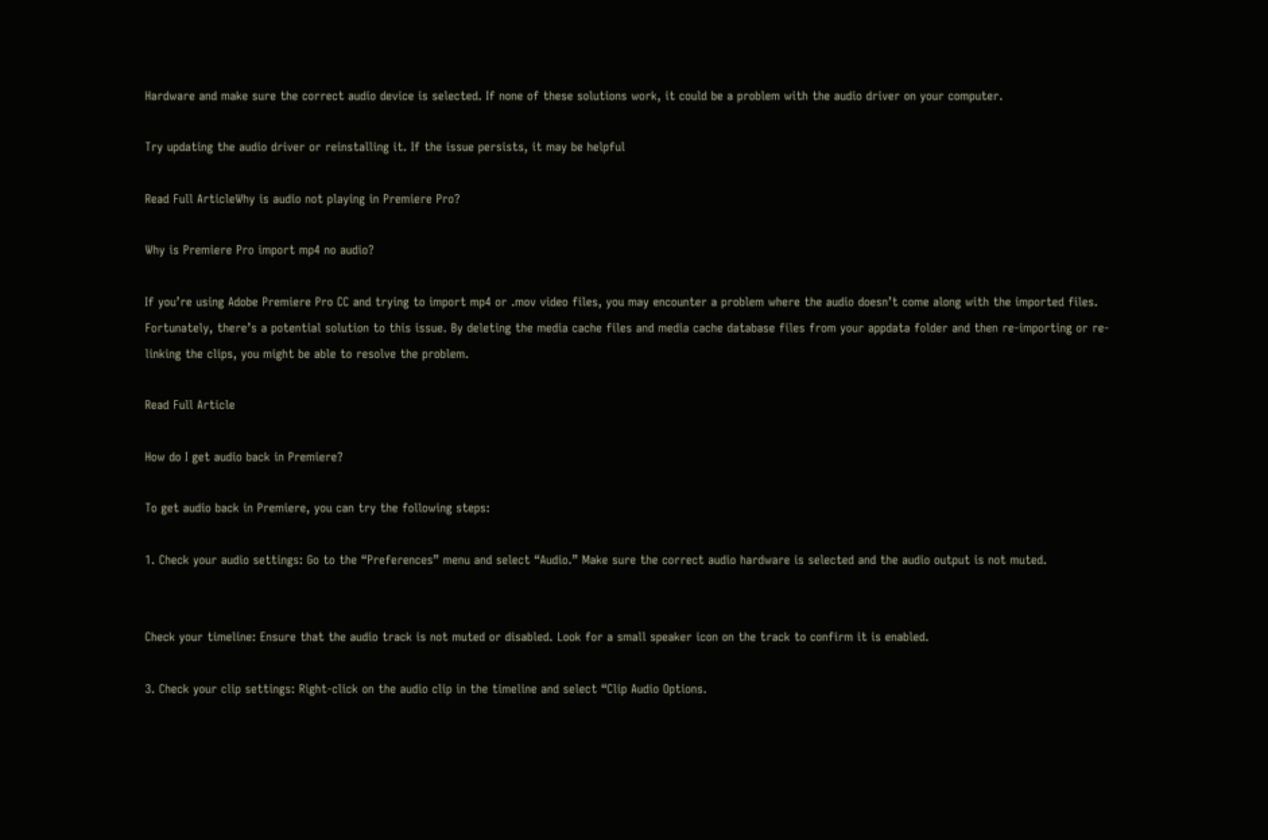Hardware and make sure the correct audio device is selected. If none of these solutions work, it could be a problem with the audio driver on your computer.

Try updating the audio driver or reinstalling it. If the issue persists, it may be helpful

Read Full ArticleWhy is audio not playing in Premiere Pro?

Why is Premiere Pro import mp4 no audio?

If you’re using Adobe Premiere Pro CC and trying to import mp4 or .mov video files, you may encounter a problem where the audio doesn’t come along with the imported files. Fortunately, there’s a potential solution to this issue. By deleting the media cache files and media cache database files from your appdata folder and then re-importing or re-linking the clips, you might be able to resolve the problem.

Read Full Article

How do I get audio back in Premiere?

To get audio back in Premiere, you can try the following steps:

1. Check your audio settings: Go to the “Preferences” menu and select “Audio.” Make sure the correct audio hardware is selected and the audio output is not muted.


Check your timeline: Ensure that the audio track is not muted or disabled. Look for a small speaker icon on the track to confirm it is enabled.

3. Check your clip settings: Right-click on the audio clip in the timeline and select “Clip Audio Options.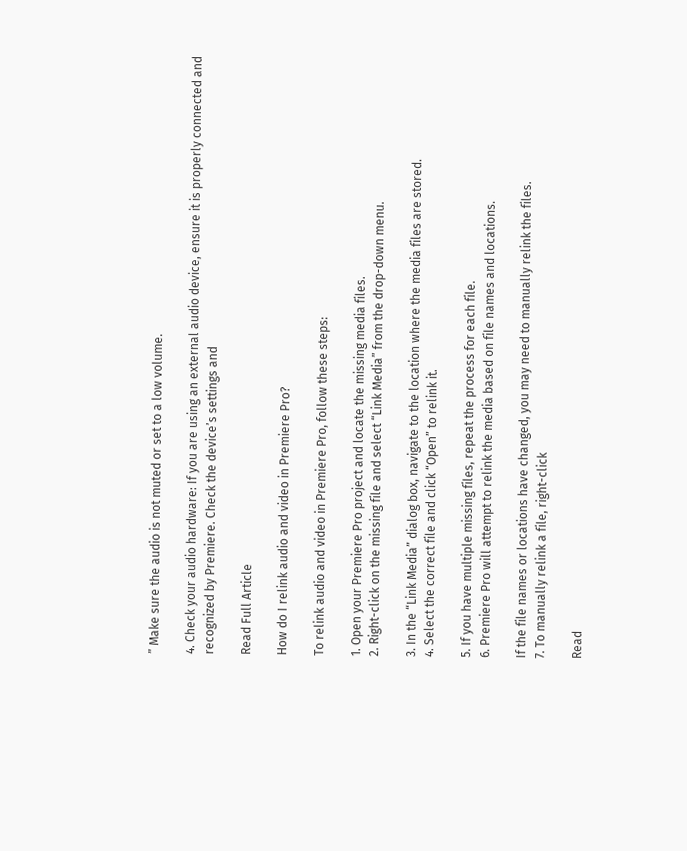” Make sure the audio is not muted or set to a low volume.

4. Check your audio hardware: If you are using an external audio device, ensure it is properly connected and recognized by Premiere. Check the device’s settings and

Read Full Article

How do I relink audio and video in Premiere Pro?

To relink audio and video in Premiere Pro, follow these steps:

1. Open your Premiere Pro project and locate the missing media files.
2. Right-click on the missing file and select “Link Media” from the drop-down menu.

3. In the “Link Media” dialog box, navigate to the location where the media files are stored.
4. Select the correct file and click “Open” to relink it.

5. If you have multiple missing files, repeat the process for each file.
6. Premiere Pro will attempt to relink the media based on file names and locations.

If the file names or locations have changed, you may need to manually relink the files.
7. To manually relink a file, right-click

Read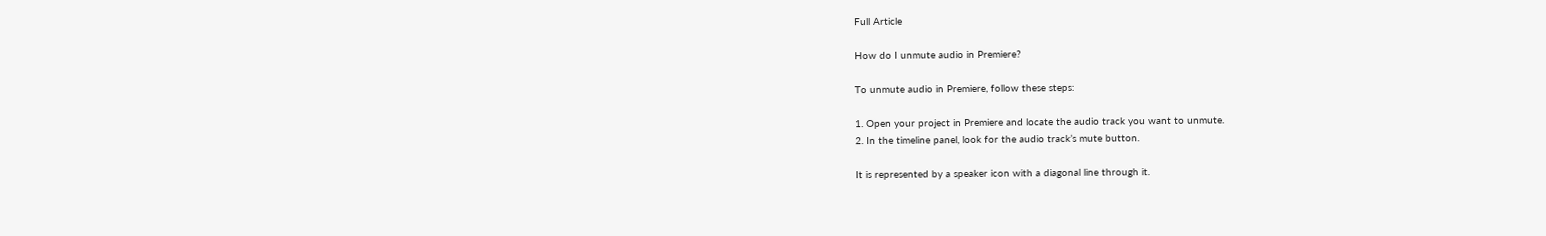Full Article

How do I unmute audio in Premiere?

To unmute audio in Premiere, follow these steps:

1. Open your project in Premiere and locate the audio track you want to unmute.
2. In the timeline panel, look for the audio track’s mute button.

It is represented by a speaker icon with a diagonal line through it.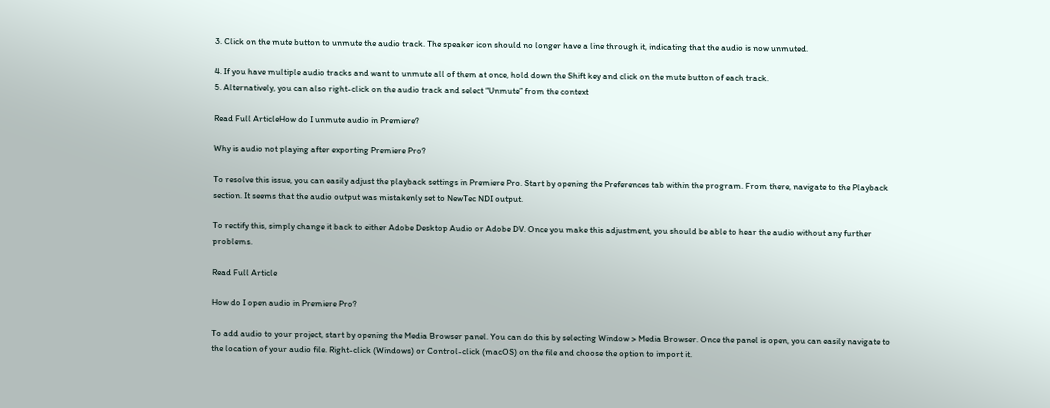3. Click on the mute button to unmute the audio track. The speaker icon should no longer have a line through it, indicating that the audio is now unmuted.

4. If you have multiple audio tracks and want to unmute all of them at once, hold down the Shift key and click on the mute button of each track.
5. Alternatively, you can also right-click on the audio track and select “Unmute” from the context

Read Full ArticleHow do I unmute audio in Premiere?

Why is audio not playing after exporting Premiere Pro?

To resolve this issue, you can easily adjust the playback settings in Premiere Pro. Start by opening the Preferences tab within the program. From there, navigate to the Playback section. It seems that the audio output was mistakenly set to NewTec NDI output.

To rectify this, simply change it back to either Adobe Desktop Audio or Adobe DV. Once you make this adjustment, you should be able to hear the audio without any further problems.

Read Full Article

How do I open audio in Premiere Pro?

To add audio to your project, start by opening the Media Browser panel. You can do this by selecting Window > Media Browser. Once the panel is open, you can easily navigate to the location of your audio file. Right-click (Windows) or Control-click (macOS) on the file and choose the option to import it.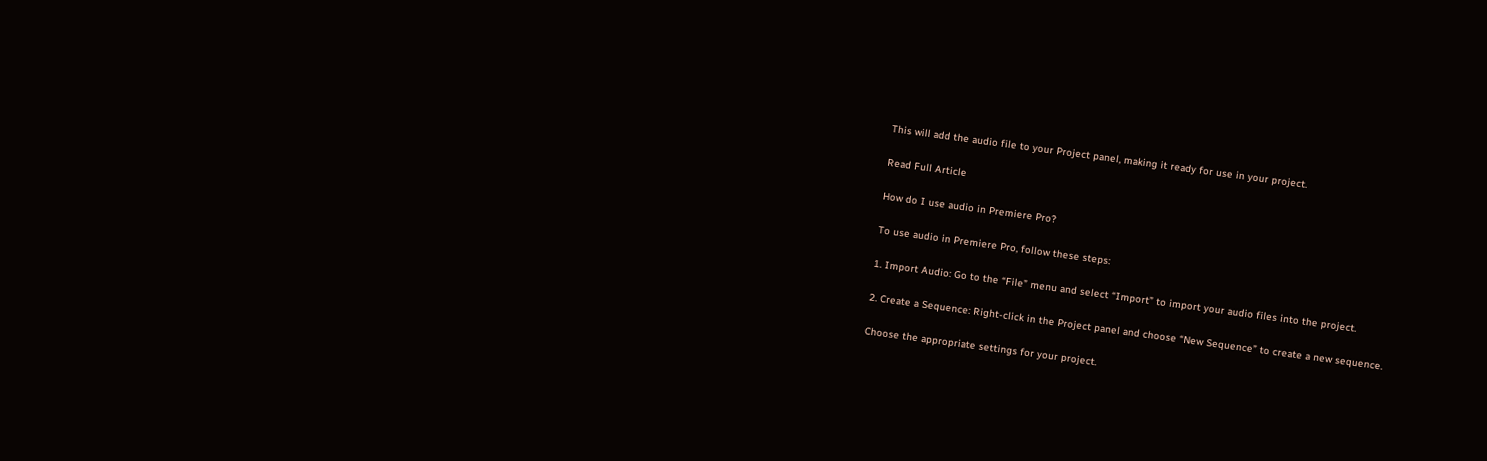This will add the audio file to your Project panel, making it ready for use in your project.

Read Full Article

How do I use audio in Premiere Pro?

To use audio in Premiere Pro, follow these steps:

1. Import Audio: Go to the “File” menu and select “Import” to import your audio files into the project.

2. Create a Sequence: Right-click in the Project panel and choose “New Sequence” to create a new sequence.

Choose the appropriate settings for your project.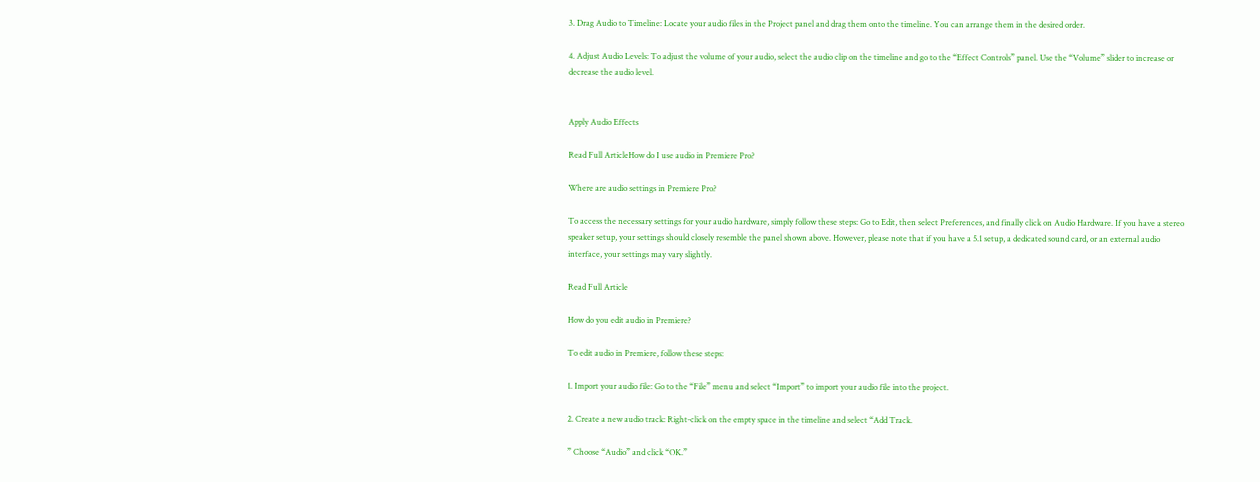3. Drag Audio to Timeline: Locate your audio files in the Project panel and drag them onto the timeline. You can arrange them in the desired order.

4. Adjust Audio Levels: To adjust the volume of your audio, select the audio clip on the timeline and go to the “Effect Controls” panel. Use the “Volume” slider to increase or decrease the audio level.


Apply Audio Effects

Read Full ArticleHow do I use audio in Premiere Pro?

Where are audio settings in Premiere Pro?

To access the necessary settings for your audio hardware, simply follow these steps: Go to Edit, then select Preferences, and finally click on Audio Hardware. If you have a stereo speaker setup, your settings should closely resemble the panel shown above. However, please note that if you have a 5.1 setup, a dedicated sound card, or an external audio interface, your settings may vary slightly.

Read Full Article

How do you edit audio in Premiere?

To edit audio in Premiere, follow these steps:

1. Import your audio file: Go to the “File” menu and select “Import” to import your audio file into the project.

2. Create a new audio track: Right-click on the empty space in the timeline and select “Add Track.

” Choose “Audio” and click “OK.”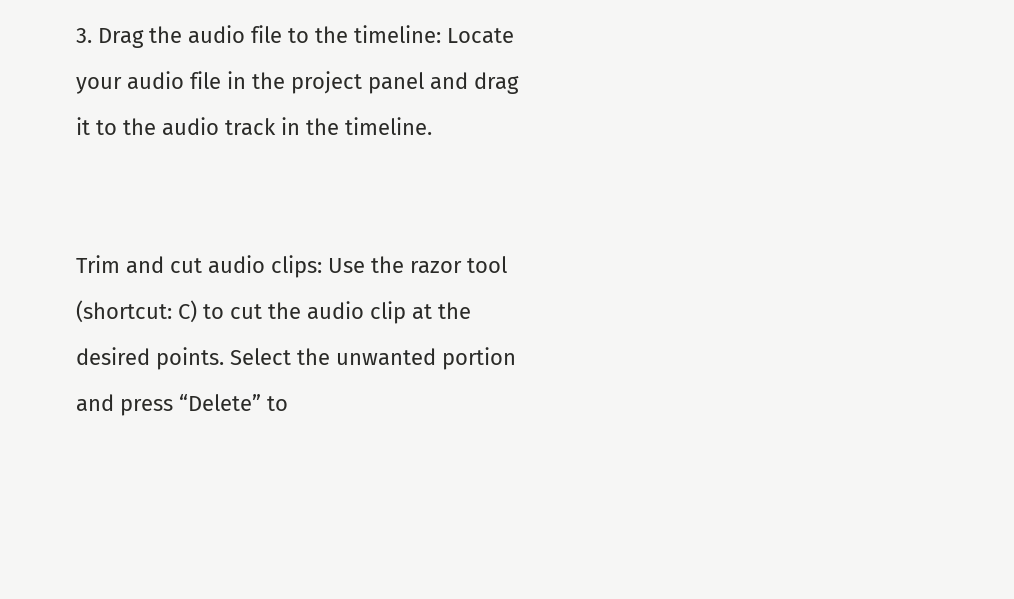3. Drag the audio file to the timeline: Locate your audio file in the project panel and drag it to the audio track in the timeline.


Trim and cut audio clips: Use the razor tool (shortcut: C) to cut the audio clip at the desired points. Select the unwanted portion and press “Delete” to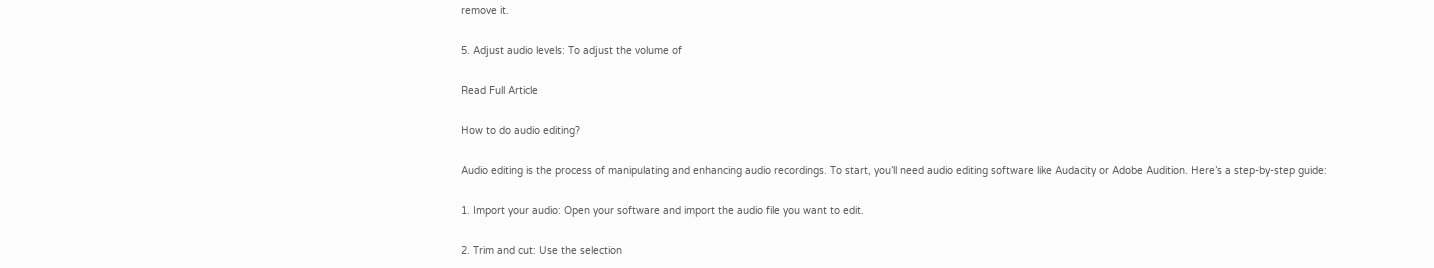remove it.

5. Adjust audio levels: To adjust the volume of

Read Full Article

How to do audio editing?

Audio editing is the process of manipulating and enhancing audio recordings. To start, you’ll need audio editing software like Audacity or Adobe Audition. Here’s a step-by-step guide:

1. Import your audio: Open your software and import the audio file you want to edit.

2. Trim and cut: Use the selection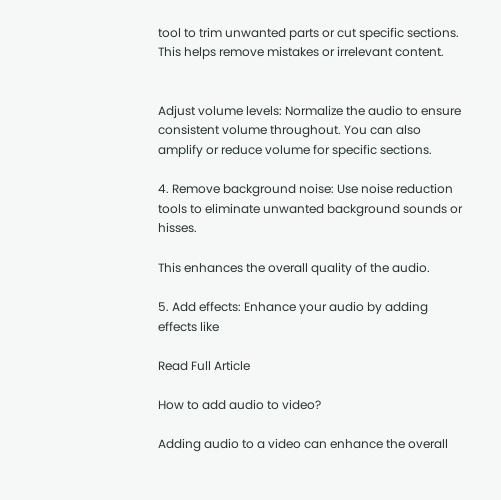tool to trim unwanted parts or cut specific sections. This helps remove mistakes or irrelevant content.


Adjust volume levels: Normalize the audio to ensure consistent volume throughout. You can also amplify or reduce volume for specific sections.

4. Remove background noise: Use noise reduction tools to eliminate unwanted background sounds or hisses.

This enhances the overall quality of the audio.

5. Add effects: Enhance your audio by adding effects like

Read Full Article

How to add audio to video?

Adding audio to a video can enhance the overall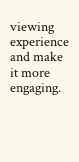viewing experience and make it more engaging.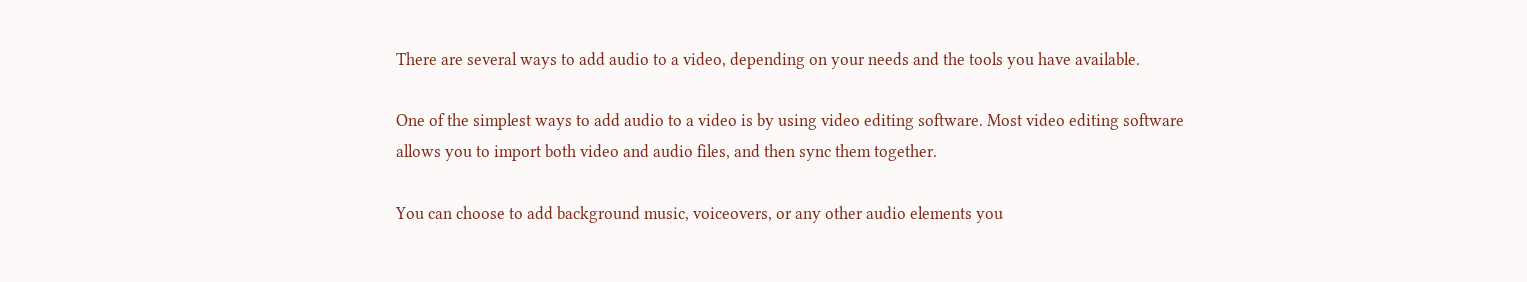There are several ways to add audio to a video, depending on your needs and the tools you have available.

One of the simplest ways to add audio to a video is by using video editing software. Most video editing software allows you to import both video and audio files, and then sync them together.

You can choose to add background music, voiceovers, or any other audio elements you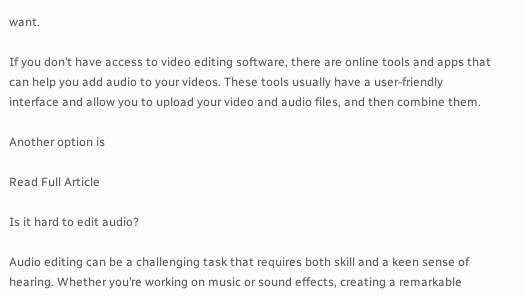want.

If you don’t have access to video editing software, there are online tools and apps that can help you add audio to your videos. These tools usually have a user-friendly interface and allow you to upload your video and audio files, and then combine them.

Another option is

Read Full Article

Is it hard to edit audio?

Audio editing can be a challenging task that requires both skill and a keen sense of hearing. Whether you’re working on music or sound effects, creating a remarkable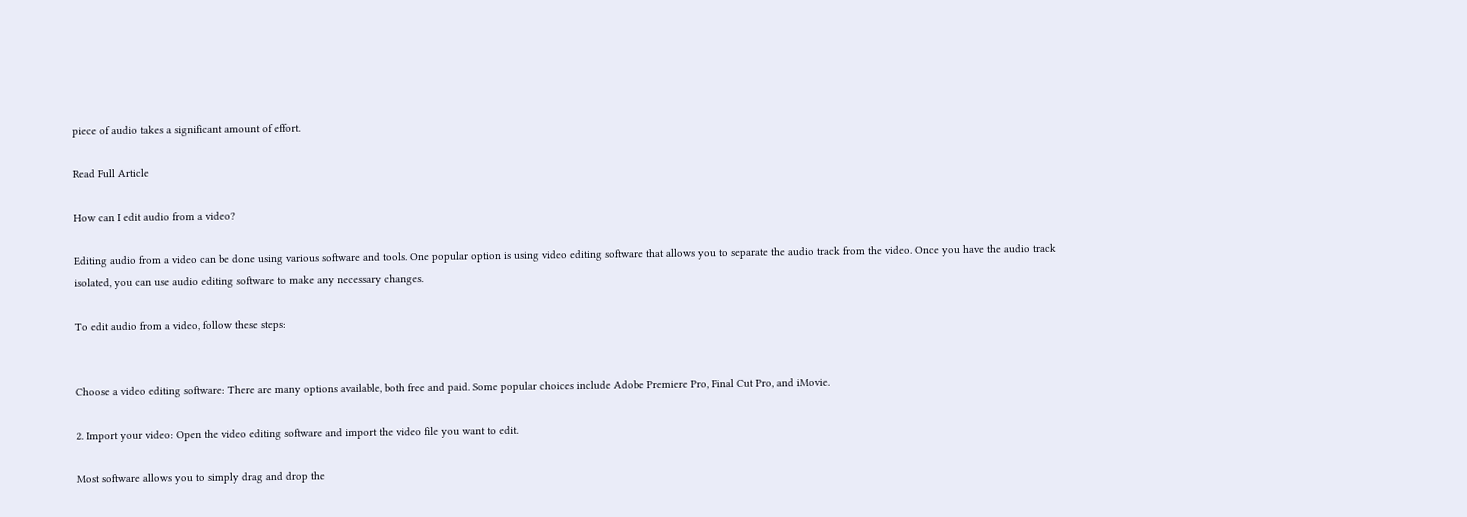piece of audio takes a significant amount of effort.

Read Full Article

How can I edit audio from a video?

Editing audio from a video can be done using various software and tools. One popular option is using video editing software that allows you to separate the audio track from the video. Once you have the audio track isolated, you can use audio editing software to make any necessary changes.

To edit audio from a video, follow these steps:


Choose a video editing software: There are many options available, both free and paid. Some popular choices include Adobe Premiere Pro, Final Cut Pro, and iMovie.

2. Import your video: Open the video editing software and import the video file you want to edit.

Most software allows you to simply drag and drop the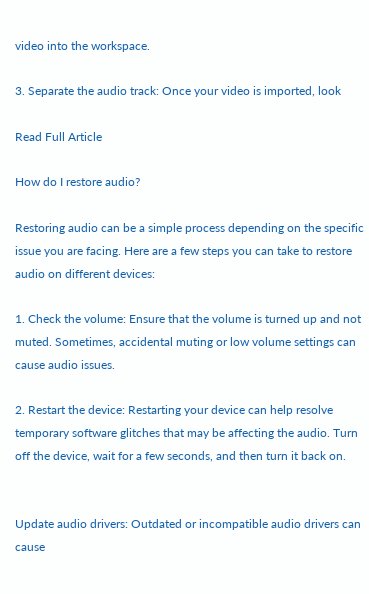video into the workspace.

3. Separate the audio track: Once your video is imported, look

Read Full Article

How do I restore audio?

Restoring audio can be a simple process depending on the specific issue you are facing. Here are a few steps you can take to restore audio on different devices:

1. Check the volume: Ensure that the volume is turned up and not muted. Sometimes, accidental muting or low volume settings can cause audio issues.

2. Restart the device: Restarting your device can help resolve temporary software glitches that may be affecting the audio. Turn off the device, wait for a few seconds, and then turn it back on.


Update audio drivers: Outdated or incompatible audio drivers can cause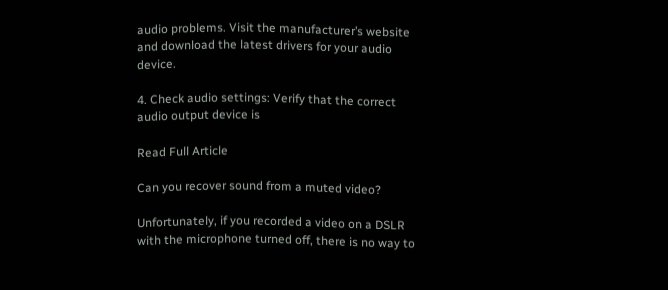audio problems. Visit the manufacturer’s website and download the latest drivers for your audio device.

4. Check audio settings: Verify that the correct audio output device is

Read Full Article

Can you recover sound from a muted video?

Unfortunately, if you recorded a video on a DSLR with the microphone turned off, there is no way to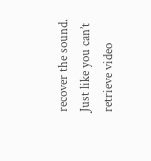recover the sound. Just like you can’t retrieve video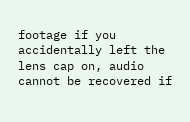footage if you accidentally left the lens cap on, audio cannot be recovered if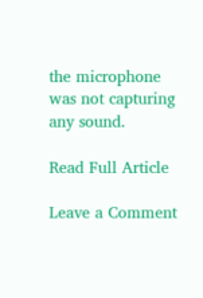the microphone was not capturing any sound.

Read Full Article

Leave a Comment